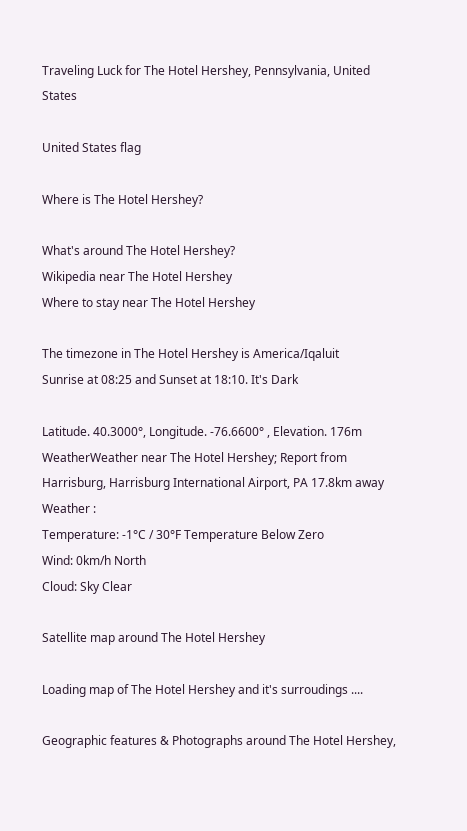Traveling Luck for The Hotel Hershey, Pennsylvania, United States

United States flag

Where is The Hotel Hershey?

What's around The Hotel Hershey?
Wikipedia near The Hotel Hershey
Where to stay near The Hotel Hershey

The timezone in The Hotel Hershey is America/Iqaluit
Sunrise at 08:25 and Sunset at 18:10. It's Dark

Latitude. 40.3000°, Longitude. -76.6600° , Elevation. 176m
WeatherWeather near The Hotel Hershey; Report from Harrisburg, Harrisburg International Airport, PA 17.8km away
Weather :
Temperature: -1°C / 30°F Temperature Below Zero
Wind: 0km/h North
Cloud: Sky Clear

Satellite map around The Hotel Hershey

Loading map of The Hotel Hershey and it's surroudings ....

Geographic features & Photographs around The Hotel Hershey,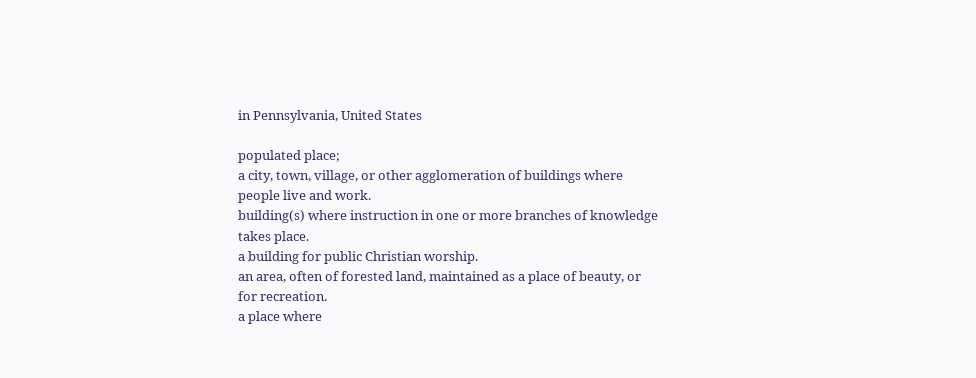in Pennsylvania, United States

populated place;
a city, town, village, or other agglomeration of buildings where people live and work.
building(s) where instruction in one or more branches of knowledge takes place.
a building for public Christian worship.
an area, often of forested land, maintained as a place of beauty, or for recreation.
a place where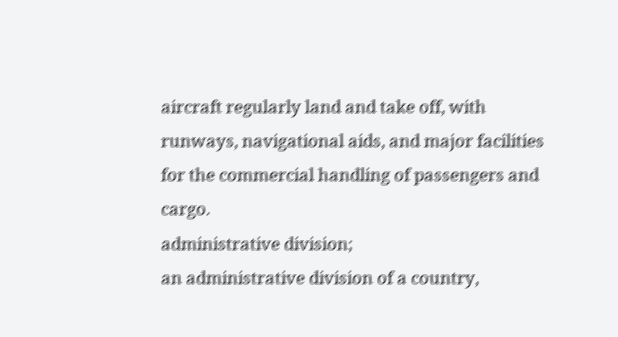aircraft regularly land and take off, with runways, navigational aids, and major facilities for the commercial handling of passengers and cargo.
administrative division;
an administrative division of a country,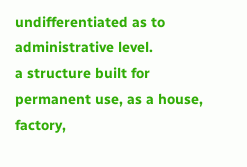undifferentiated as to administrative level.
a structure built for permanent use, as a house, factory,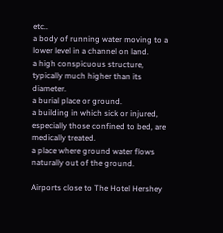etc..
a body of running water moving to a lower level in a channel on land.
a high conspicuous structure, typically much higher than its diameter.
a burial place or ground.
a building in which sick or injured, especially those confined to bed, are medically treated.
a place where ground water flows naturally out of the ground.

Airports close to The Hotel Hershey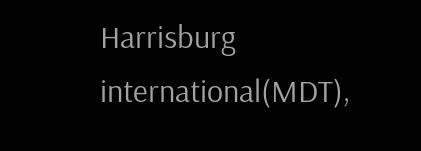Harrisburg international(MDT),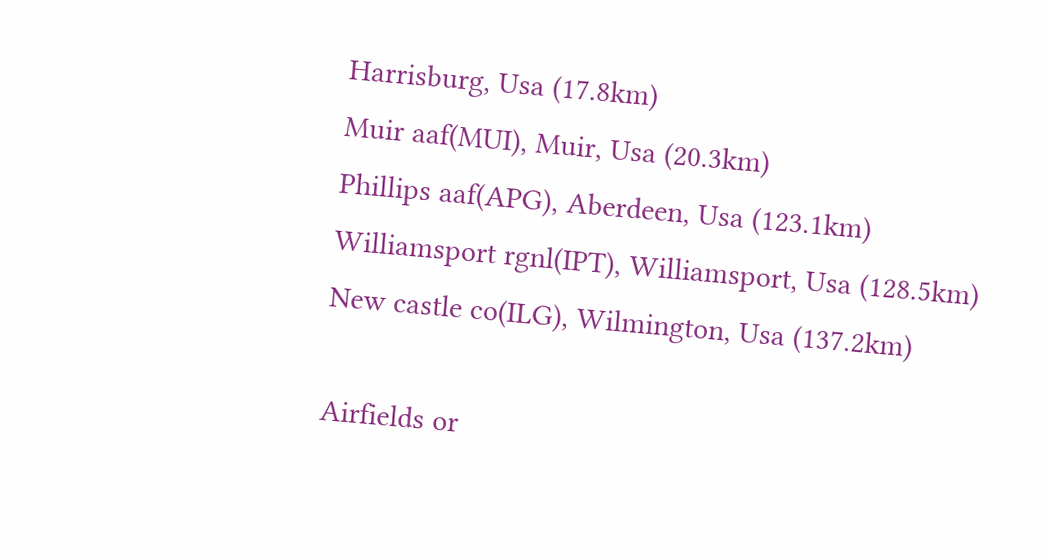Harrisburg, Usa (17.8km)
Muir aaf(MUI), Muir, Usa (20.3km)
Phillips aaf(APG), Aberdeen, Usa (123.1km)
Williamsport rgnl(IPT), Williamsport, Usa (128.5km)
New castle co(ILG), Wilmington, Usa (137.2km)

Airfields or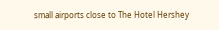small airports close to The Hotel Hershey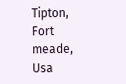Tipton, Fort meade, Usa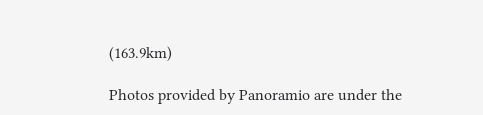(163.9km)

Photos provided by Panoramio are under the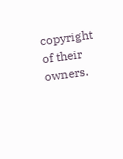copyright of their owners.